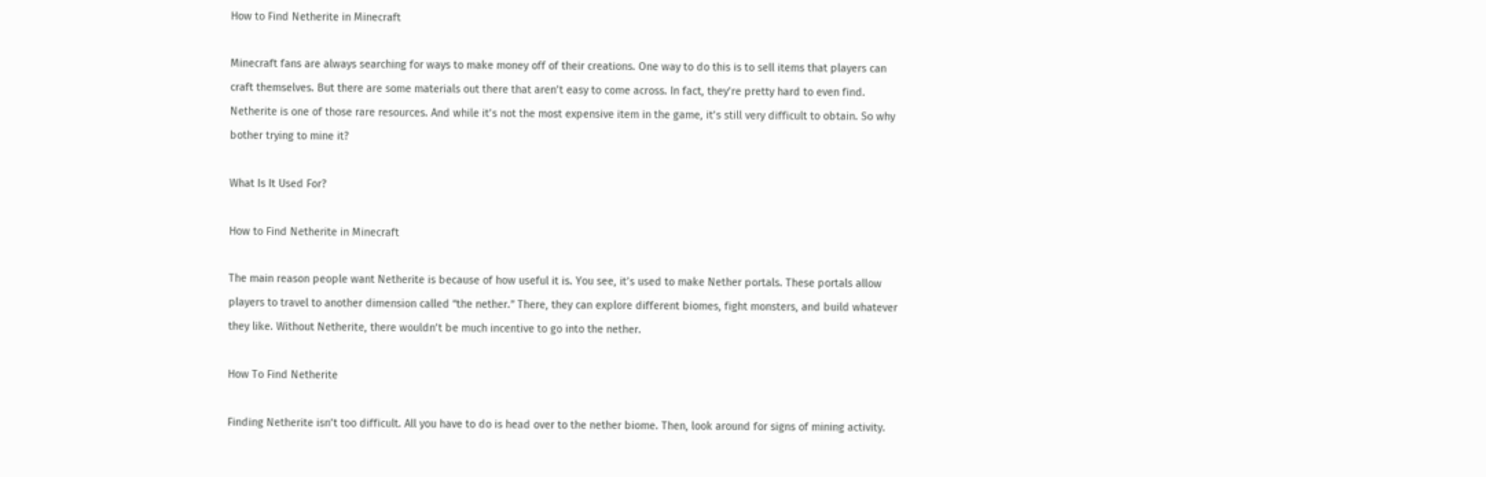How to Find Netherite in Minecraft

Minecraft fans are always searching for ways to make money off of their creations. One way to do this is to sell items that players can craft themselves. But there are some materials out there that aren’t easy to come across. In fact, they’re pretty hard to even find. Netherite is one of those rare resources. And while it’s not the most expensive item in the game, it’s still very difficult to obtain. So why bother trying to mine it?

What Is It Used For?

How to Find Netherite in Minecraft

The main reason people want Netherite is because of how useful it is. You see, it’s used to make Nether portals. These portals allow players to travel to another dimension called “the nether.” There, they can explore different biomes, fight monsters, and build whatever they like. Without Netherite, there wouldn’t be much incentive to go into the nether.

How To Find Netherite

Finding Netherite isn’t too difficult. All you have to do is head over to the nether biome. Then, look around for signs of mining activity.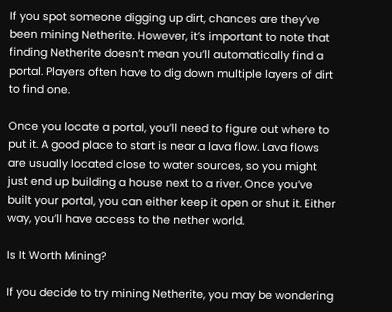If you spot someone digging up dirt, chances are they’ve been mining Netherite. However, it’s important to note that finding Netherite doesn’t mean you’ll automatically find a portal. Players often have to dig down multiple layers of dirt to find one.

Once you locate a portal, you’ll need to figure out where to put it. A good place to start is near a lava flow. Lava flows are usually located close to water sources, so you might just end up building a house next to a river. Once you’ve built your portal, you can either keep it open or shut it. Either way, you’ll have access to the nether world.

Is It Worth Mining?

If you decide to try mining Netherite, you may be wondering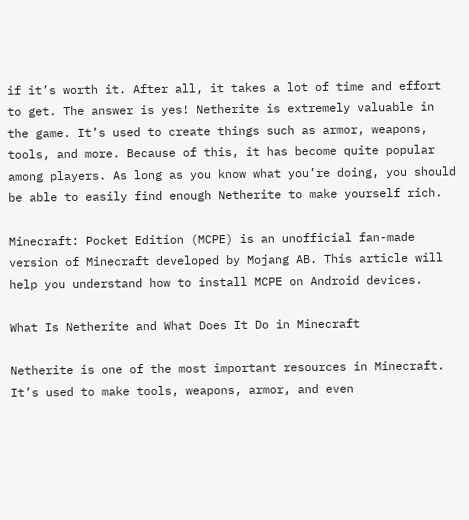if it’s worth it. After all, it takes a lot of time and effort to get. The answer is yes! Netherite is extremely valuable in the game. It’s used to create things such as armor, weapons, tools, and more. Because of this, it has become quite popular among players. As long as you know what you’re doing, you should be able to easily find enough Netherite to make yourself rich.

Minecraft: Pocket Edition (MCPE) is an unofficial fan-made version of Minecraft developed by Mojang AB. This article will help you understand how to install MCPE on Android devices.

What Is Netherite and What Does It Do in Minecraft

Netherite is one of the most important resources in Minecraft. It’s used to make tools, weapons, armor, and even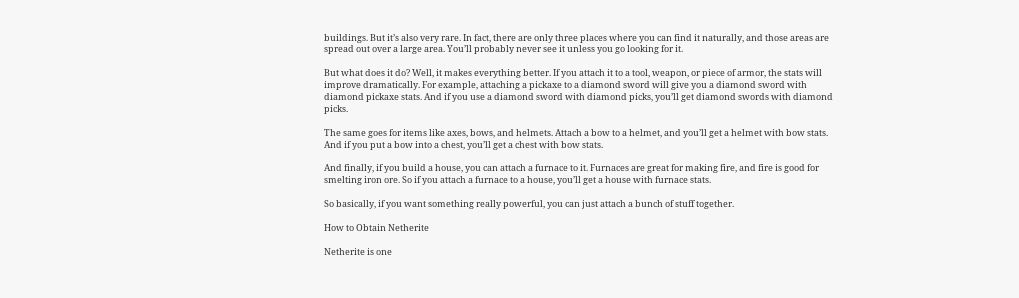buildings. But it’s also very rare. In fact, there are only three places where you can find it naturally, and those areas are spread out over a large area. You’ll probably never see it unless you go looking for it.

But what does it do? Well, it makes everything better. If you attach it to a tool, weapon, or piece of armor, the stats will improve dramatically. For example, attaching a pickaxe to a diamond sword will give you a diamond sword with diamond pickaxe stats. And if you use a diamond sword with diamond picks, you’ll get diamond swords with diamond picks.

The same goes for items like axes, bows, and helmets. Attach a bow to a helmet, and you’ll get a helmet with bow stats. And if you put a bow into a chest, you’ll get a chest with bow stats.

And finally, if you build a house, you can attach a furnace to it. Furnaces are great for making fire, and fire is good for smelting iron ore. So if you attach a furnace to a house, you’ll get a house with furnace stats.

So basically, if you want something really powerful, you can just attach a bunch of stuff together.

How to Obtain Netherite

Netherite is one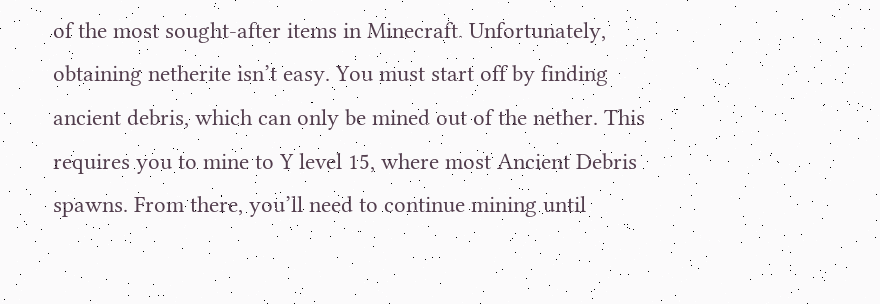of the most sought-after items in Minecraft. Unfortunately, obtaining netherite isn’t easy. You must start off by finding ancient debris, which can only be mined out of the nether. This requires you to mine to Y level 15, where most Ancient Debris spawns. From there, you’ll need to continue mining until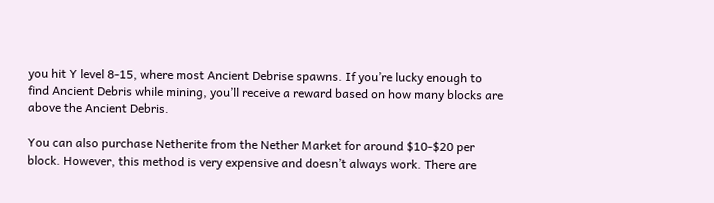you hit Y level 8-15, where most Ancient Debrise spawns. If you’re lucky enough to find Ancient Debris while mining, you’ll receive a reward based on how many blocks are above the Ancient Debris.

You can also purchase Netherite from the Nether Market for around $10-$20 per block. However, this method is very expensive and doesn’t always work. There are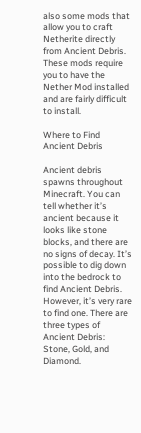also some mods that allow you to craft Netherite directly from Ancient Debris. These mods require you to have the Nether Mod installed and are fairly difficult to install.

Where to Find Ancient Debris

Ancient debris spawns throughout Minecraft. You can tell whether it’s ancient because it looks like stone blocks, and there are no signs of decay. It’s possible to dig down into the bedrock to find Ancient Debris. However, it’s very rare to find one. There are three types of Ancient Debris: Stone, Gold, and Diamond.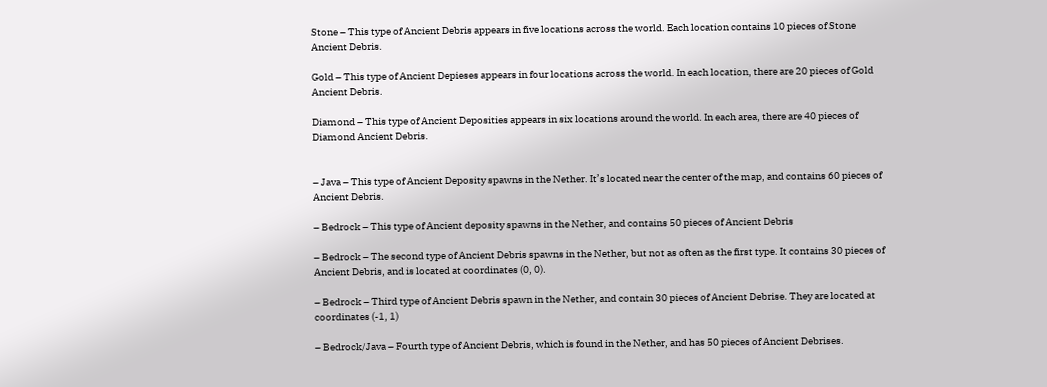Stone – This type of Ancient Debris appears in five locations across the world. Each location contains 10 pieces of Stone Ancient Debris.

Gold – This type of Ancient Depieses appears in four locations across the world. In each location, there are 20 pieces of Gold Ancient Debris.

Diamond – This type of Ancient Deposities appears in six locations around the world. In each area, there are 40 pieces of Diamond Ancient Debris.


– Java – This type of Ancient Deposity spawns in the Nether. It’s located near the center of the map, and contains 60 pieces of Ancient Debris.

– Bedrock – This type of Ancient deposity spawns in the Nether, and contains 50 pieces of Ancient Debris

– Bedrock – The second type of Ancient Debris spawns in the Nether, but not as often as the first type. It contains 30 pieces of Ancient Debris, and is located at coordinates (0, 0).

– Bedrock – Third type of Ancient Debris spawn in the Nether, and contain 30 pieces of Ancient Debrise. They are located at coordinates (-1, 1)

– Bedrock/Java – Fourth type of Ancient Debris, which is found in the Nether, and has 50 pieces of Ancient Debrises.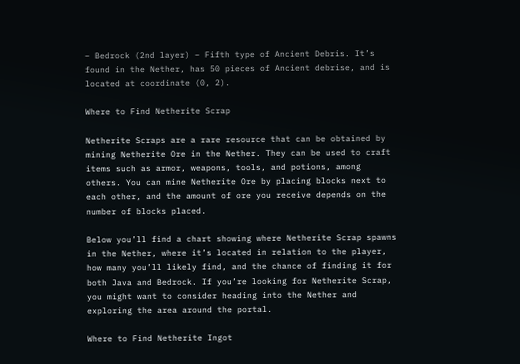– Bedrock (2nd layer) – Fifth type of Ancient Debris. It’s found in the Nether, has 50 pieces of Ancient debrise, and is located at coordinate (0, 2).

Where to Find Netherite Scrap

Netherite Scraps are a rare resource that can be obtained by mining Netherite Ore in the Nether. They can be used to craft items such as armor, weapons, tools, and potions, among others. You can mine Netherite Ore by placing blocks next to each other, and the amount of ore you receive depends on the number of blocks placed.

Below you’ll find a chart showing where Netherite Scrap spawns in the Nether, where it’s located in relation to the player, how many you’ll likely find, and the chance of finding it for both Java and Bedrock. If you’re looking for Netherite Scrap, you might want to consider heading into the Nether and exploring the area around the portal.

Where to Find Netherite Ingot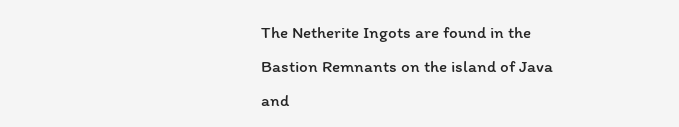The Netherite Ingots are found in the Bastion Remnants on the island of Java and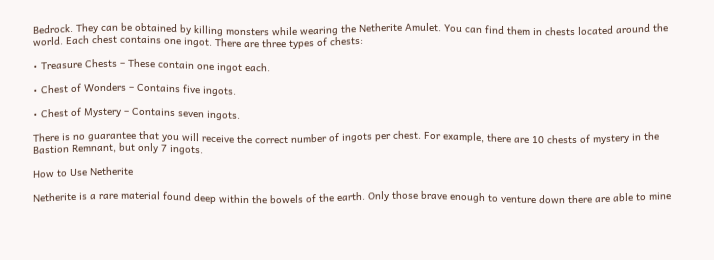Bedrock. They can be obtained by killing monsters while wearing the Netherite Amulet. You can find them in chests located around the world. Each chest contains one ingot. There are three types of chests:

• Treasure Chests – These contain one ingot each.

• Chest of Wonders – Contains five ingots.

• Chest of Mystery – Contains seven ingots.

There is no guarantee that you will receive the correct number of ingots per chest. For example, there are 10 chests of mystery in the Bastion Remnant, but only 7 ingots.

How to Use Netherite

Netherite is a rare material found deep within the bowels of the earth. Only those brave enough to venture down there are able to mine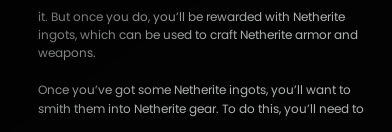it. But once you do, you’ll be rewarded with Netherite ingots, which can be used to craft Netherite armor and weapons.

Once you’ve got some Netherite ingots, you’ll want to smith them into Netherite gear. To do this, you’ll need to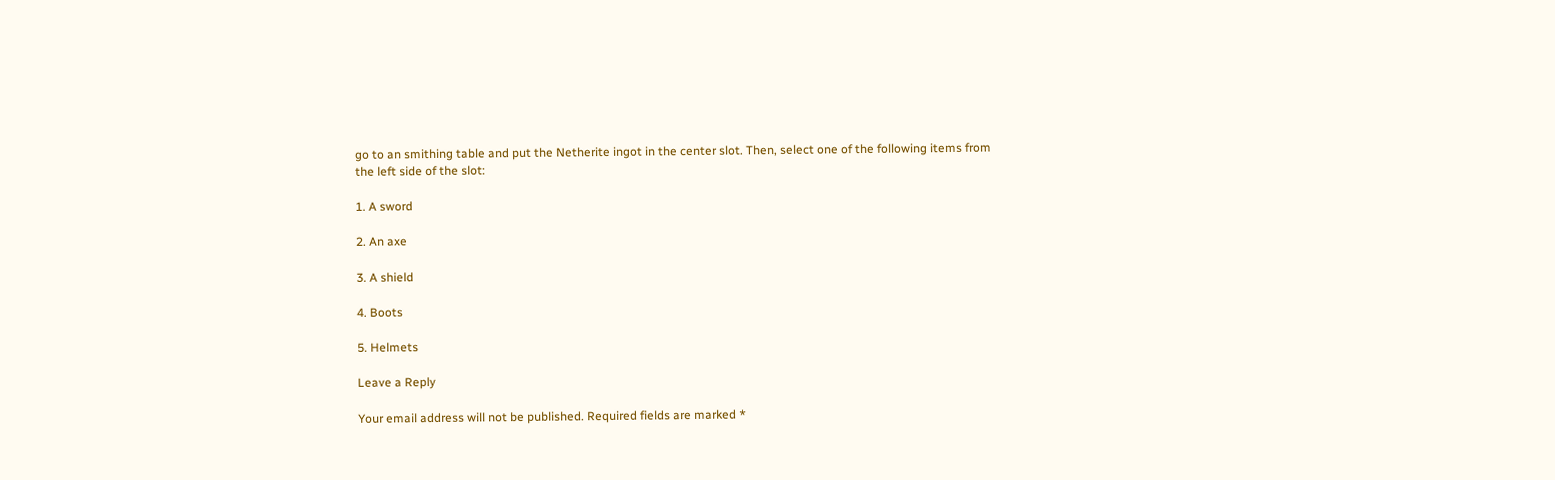go to an smithing table and put the Netherite ingot in the center slot. Then, select one of the following items from the left side of the slot:

1. A sword

2. An axe

3. A shield

4. Boots

5. Helmets

Leave a Reply

Your email address will not be published. Required fields are marked *